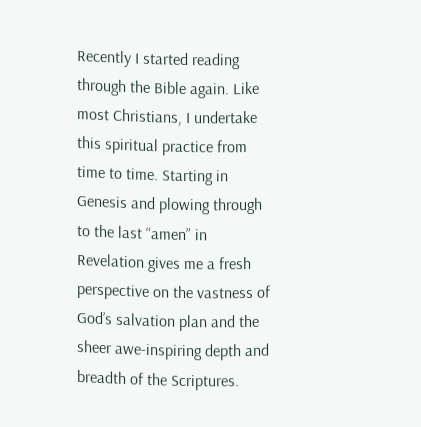Recently I started reading through the Bible again. Like most Christians, I undertake this spiritual practice from time to time. Starting in Genesis and plowing through to the last “amen” in Revelation gives me a fresh perspective on the vastness of God’s salvation plan and the sheer awe-inspiring depth and breadth of the Scriptures.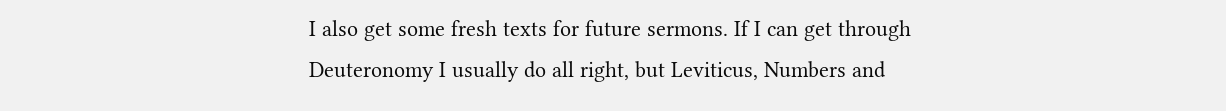I also get some fresh texts for future sermons. If I can get through Deuteronomy I usually do all right, but Leviticus, Numbers and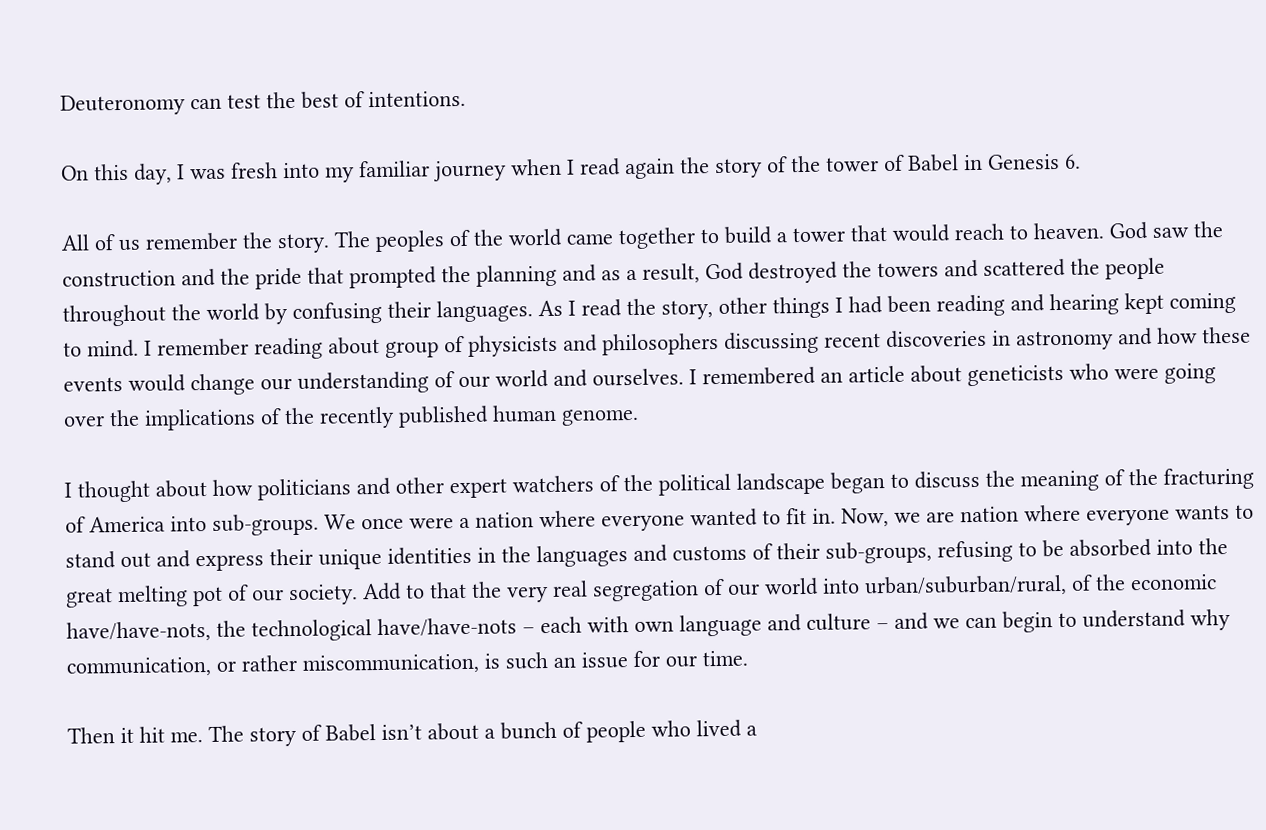Deuteronomy can test the best of intentions.

On this day, I was fresh into my familiar journey when I read again the story of the tower of Babel in Genesis 6.

All of us remember the story. The peoples of the world came together to build a tower that would reach to heaven. God saw the construction and the pride that prompted the planning and as a result, God destroyed the towers and scattered the people throughout the world by confusing their languages. As I read the story, other things I had been reading and hearing kept coming to mind. I remember reading about group of physicists and philosophers discussing recent discoveries in astronomy and how these events would change our understanding of our world and ourselves. I remembered an article about geneticists who were going over the implications of the recently published human genome.

I thought about how politicians and other expert watchers of the political landscape began to discuss the meaning of the fracturing of America into sub-groups. We once were a nation where everyone wanted to fit in. Now, we are nation where everyone wants to stand out and express their unique identities in the languages and customs of their sub-groups, refusing to be absorbed into the great melting pot of our society. Add to that the very real segregation of our world into urban/suburban/rural, of the economic have/have-nots, the technological have/have-nots – each with own language and culture – and we can begin to understand why communication, or rather miscommunication, is such an issue for our time.

Then it hit me. The story of Babel isn’t about a bunch of people who lived a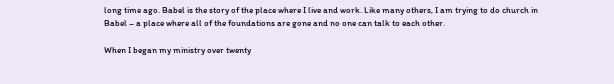long time ago. Babel is the story of the place where I live and work. Like many others, I am trying to do church in Babel – a place where all of the foundations are gone and no one can talk to each other.

When I began my ministry over twenty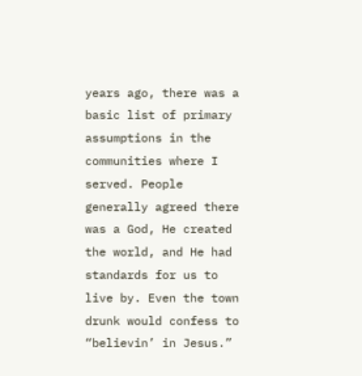years ago, there was a basic list of primary assumptions in the communities where I served. People generally agreed there was a God, He created the world, and He had standards for us to live by. Even the town drunk would confess to “believin’ in Jesus.”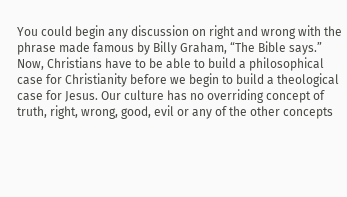You could begin any discussion on right and wrong with the phrase made famous by Billy Graham, “The Bible says.” Now, Christians have to be able to build a philosophical case for Christianity before we begin to build a theological case for Jesus. Our culture has no overriding concept of truth, right, wrong, good, evil or any of the other concepts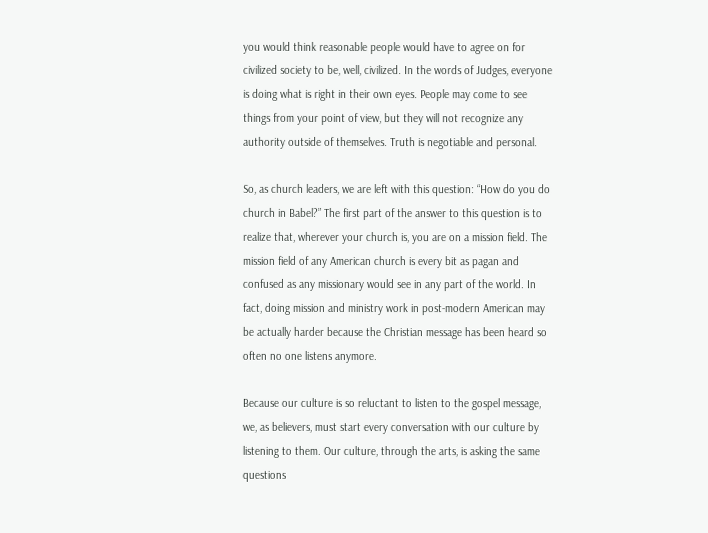you would think reasonable people would have to agree on for civilized society to be, well, civilized. In the words of Judges, everyone is doing what is right in their own eyes. People may come to see things from your point of view, but they will not recognize any authority outside of themselves. Truth is negotiable and personal.

So, as church leaders, we are left with this question: “How do you do church in Babel?” The first part of the answer to this question is to realize that, wherever your church is, you are on a mission field. The mission field of any American church is every bit as pagan and confused as any missionary would see in any part of the world. In fact, doing mission and ministry work in post-modern American may be actually harder because the Christian message has been heard so often no one listens anymore.

Because our culture is so reluctant to listen to the gospel message, we, as believers, must start every conversation with our culture by listening to them. Our culture, through the arts, is asking the same questions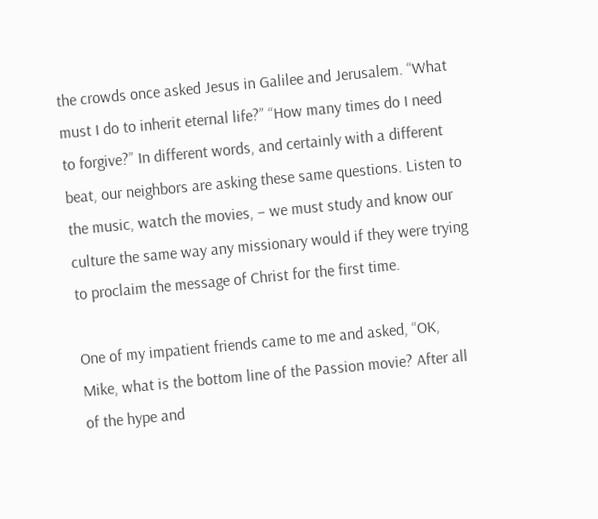the crowds once asked Jesus in Galilee and Jerusalem. “What must I do to inherit eternal life?” “How many times do I need to forgive?” In different words, and certainly with a different beat, our neighbors are asking these same questions. Listen to the music, watch the movies, – we must study and know our culture the same way any missionary would if they were trying to proclaim the message of Christ for the first time.

One of my impatient friends came to me and asked, “OK, Mike, what is the bottom line of the Passion movie? After all of the hype and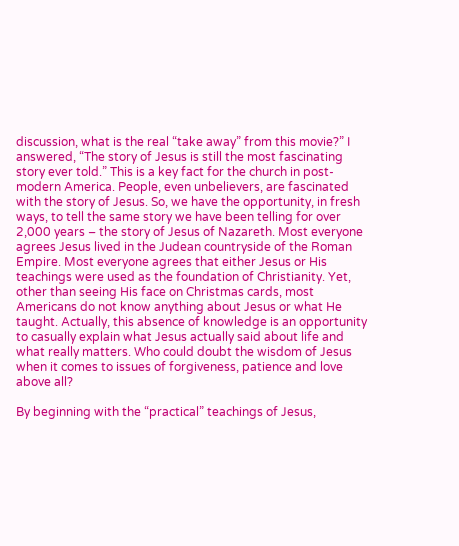discussion, what is the real “take away” from this movie?” I answered, “The story of Jesus is still the most fascinating story ever told.” This is a key fact for the church in post-modern America. People, even unbelievers, are fascinated with the story of Jesus. So, we have the opportunity, in fresh ways, to tell the same story we have been telling for over 2,000 years – the story of Jesus of Nazareth. Most everyone agrees Jesus lived in the Judean countryside of the Roman Empire. Most everyone agrees that either Jesus or His teachings were used as the foundation of Christianity. Yet, other than seeing His face on Christmas cards, most Americans do not know anything about Jesus or what He taught. Actually, this absence of knowledge is an opportunity to casually explain what Jesus actually said about life and what really matters. Who could doubt the wisdom of Jesus when it comes to issues of forgiveness, patience and love above all?

By beginning with the “practical” teachings of Jesus,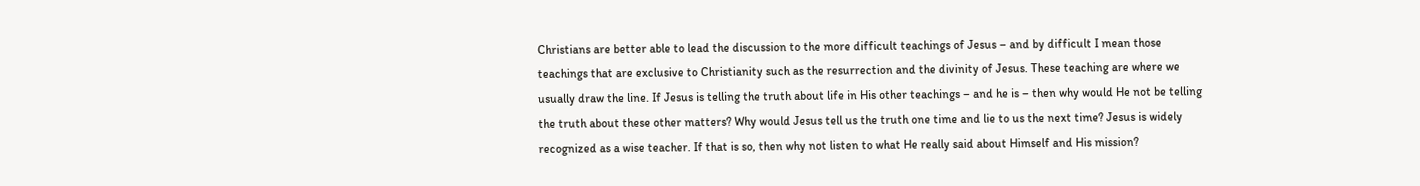Christians are better able to lead the discussion to the more difficult teachings of Jesus – and by difficult I mean those teachings that are exclusive to Christianity such as the resurrection and the divinity of Jesus. These teaching are where we usually draw the line. If Jesus is telling the truth about life in His other teachings – and he is – then why would He not be telling the truth about these other matters? Why would Jesus tell us the truth one time and lie to us the next time? Jesus is widely recognized as a wise teacher. If that is so, then why not listen to what He really said about Himself and His mission?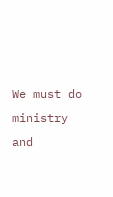We must do ministry and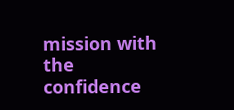mission with the confidence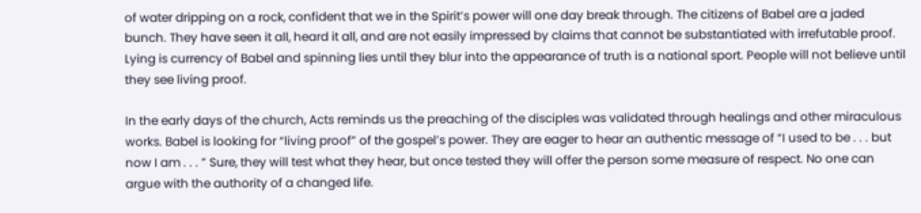of water dripping on a rock, confident that we in the Spirit’s power will one day break through. The citizens of Babel are a jaded bunch. They have seen it all, heard it all, and are not easily impressed by claims that cannot be substantiated with irrefutable proof. Lying is currency of Babel and spinning lies until they blur into the appearance of truth is a national sport. People will not believe until they see living proof.

In the early days of the church, Acts reminds us the preaching of the disciples was validated through healings and other miraculous works. Babel is looking for “living proof” of the gospel’s power. They are eager to hear an authentic message of “I used to be . . . but now I am . . . ” Sure, they will test what they hear, but once tested they will offer the person some measure of respect. No one can argue with the authority of a changed life.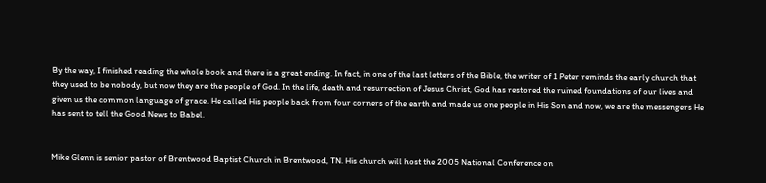By the way, I finished reading the whole book and there is a great ending. In fact, in one of the last letters of the Bible, the writer of 1 Peter reminds the early church that they used to be nobody, but now they are the people of God. In the life, death and resurrection of Jesus Christ, God has restored the ruined foundations of our lives and given us the common language of grace. He called His people back from four corners of the earth and made us one people in His Son and now, we are the messengers He has sent to tell the Good News to Babel.


Mike Glenn is senior pastor of Brentwood Baptist Church in Brentwood, TN. His church will host the 2005 National Conference on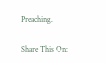Preaching.

Share This On: